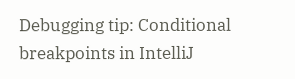Debugging tip: Conditional breakpoints in IntelliJ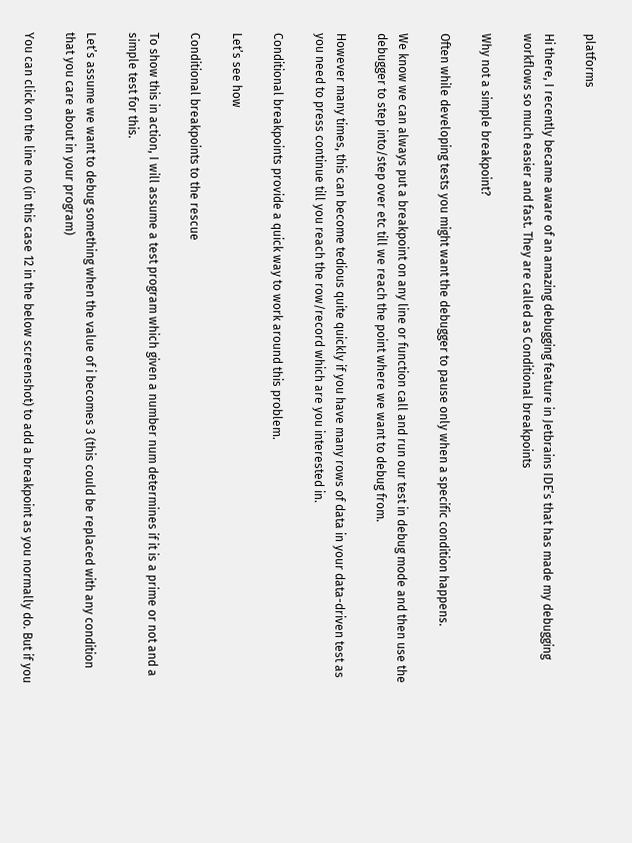platforms

Hi there, I recently became aware of an amazing debugging feature in Jetbrains IDE’s that has made my debugging workflows so much easier and fast. They are called as Conditional breakpoints

Why not a simple breakpoint?

Often while developing tests you might want the debugger to pause only when a specific condition happens.

We know we can always put a breakpoint on any line or function call and run our test in debug mode and then use the debugger to step into/step over etc till we reach the point where we want to debug from.

However many times, this can become tedious quite quickly if you have many rows of data in your data-driven test as you need to press continue till you reach the row/record which are you interested in.

Conditional breakpoints provide a quick way to work around this problem.

Let’s see how

Conditional breakpoints to the rescue

To show this in action, I will assume a test program which given a number num determines if it is a prime or not and a simple test for this.

Let’s assume we want to debug something when the value of i becomes 3 (this could be replaced with any condition that you care about in your program)

You can click on the line no (in this case 12 in the below screenshot) to add a breakpoint as you normally do. But if you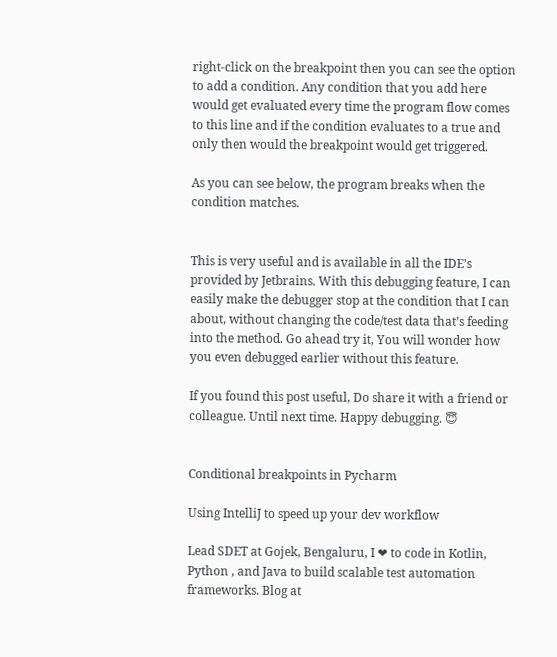right-click on the breakpoint then you can see the option to add a condition. Any condition that you add here would get evaluated every time the program flow comes to this line and if the condition evaluates to a true and only then would the breakpoint would get triggered.

As you can see below, the program breaks when the condition matches.


This is very useful and is available in all the IDE’s provided by Jetbrains. With this debugging feature, I can easily make the debugger stop at the condition that I can about, without changing the code/test data that’s feeding into the method. Go ahead try it, You will wonder how you even debugged earlier without this feature.

If you found this post useful, Do share it with a friend or colleague. Until next time. Happy debugging. 😇


Conditional breakpoints in Pycharm

Using IntelliJ to speed up your dev workflow

Lead SDET at Gojek, Bengaluru, I ❤ to code in Kotlin, Python , and Java to build scalable test automation frameworks. Blog at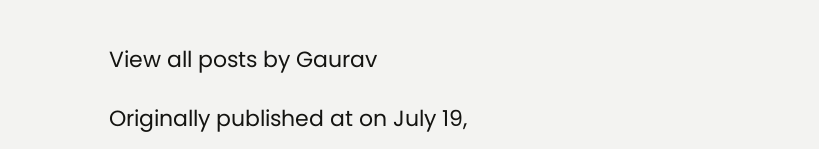View all posts by Gaurav

Originally published at on July 19,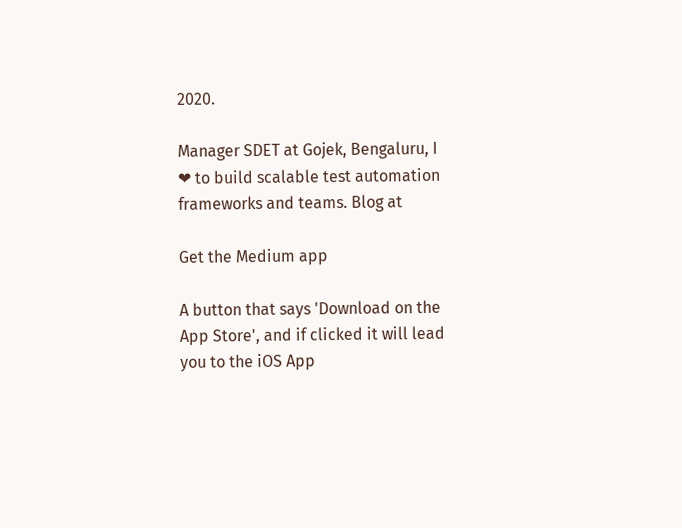2020.

Manager SDET at Gojek, Bengaluru, I ❤ to build scalable test automation frameworks and teams. Blog at

Get the Medium app

A button that says 'Download on the App Store', and if clicked it will lead you to the iOS App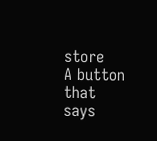store
A button that says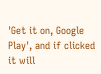'Get it on, Google Play', and if clicked it will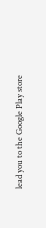lead you to the Google Play store